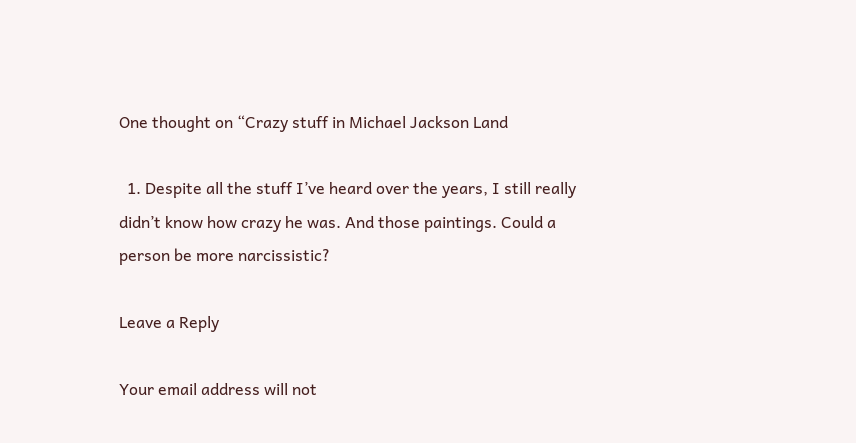One thought on “Crazy stuff in Michael Jackson Land

  1. Despite all the stuff I’ve heard over the years, I still really didn’t know how crazy he was. And those paintings. Could a person be more narcissistic?

Leave a Reply

Your email address will not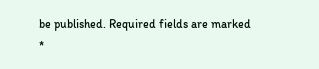be published. Required fields are marked *